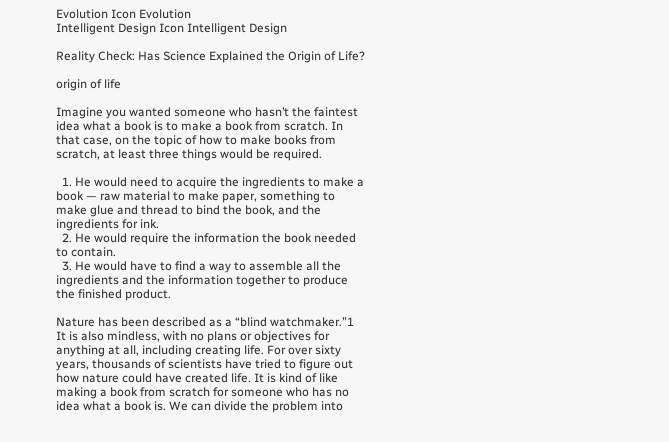Evolution Icon Evolution
Intelligent Design Icon Intelligent Design

Reality Check: Has Science Explained the Origin of Life?

origin of life

Imagine you wanted someone who hasn’t the faintest idea what a book is to make a book from scratch. In that case, on the topic of how to make books from scratch, at least three things would be required.

  1. He would need to acquire the ingredients to make a book — raw material to make paper, something to make glue and thread to bind the book, and the ingredients for ink.
  2. He would require the information the book needed to contain.
  3. He would have to find a way to assemble all the ingredients and the information together to produce the finished product.

Nature has been described as a “blind watchmaker.”1 It is also mindless, with no plans or objectives for anything at all, including creating life. For over sixty years, thousands of scientists have tried to figure out how nature could have created life. It is kind of like making a book from scratch for someone who has no idea what a book is. We can divide the problem into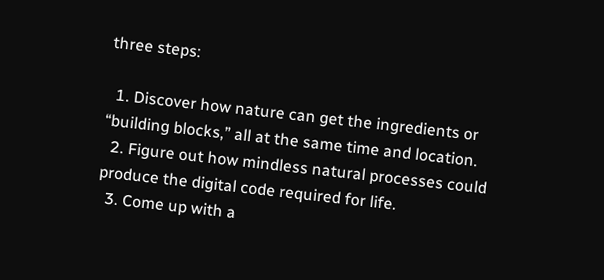three steps:

  1. Discover how nature can get the ingredients or “building blocks,” all at the same time and location.
  2. Figure out how mindless natural processes could produce the digital code required for life.
  3. Come up with a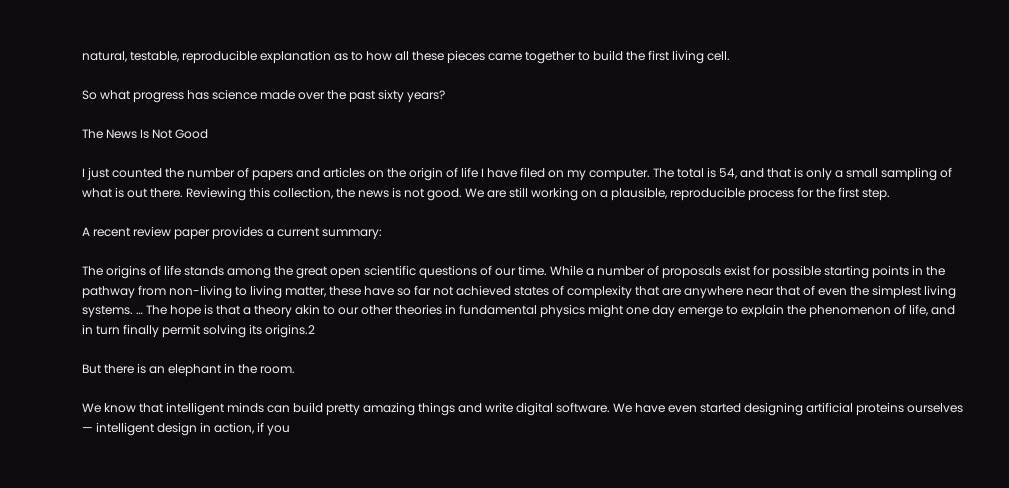natural, testable, reproducible explanation as to how all these pieces came together to build the first living cell.

So what progress has science made over the past sixty years?

The News Is Not Good

I just counted the number of papers and articles on the origin of life I have filed on my computer. The total is 54, and that is only a small sampling of what is out there. Reviewing this collection, the news is not good. We are still working on a plausible, reproducible process for the first step.

A recent review paper provides a current summary:

The origins of life stands among the great open scientific questions of our time. While a number of proposals exist for possible starting points in the pathway from non-living to living matter, these have so far not achieved states of complexity that are anywhere near that of even the simplest living systems. … The hope is that a theory akin to our other theories in fundamental physics might one day emerge to explain the phenomenon of life, and in turn finally permit solving its origins.2

But there is an elephant in the room.

We know that intelligent minds can build pretty amazing things and write digital software. We have even started designing artificial proteins ourselves — intelligent design in action, if you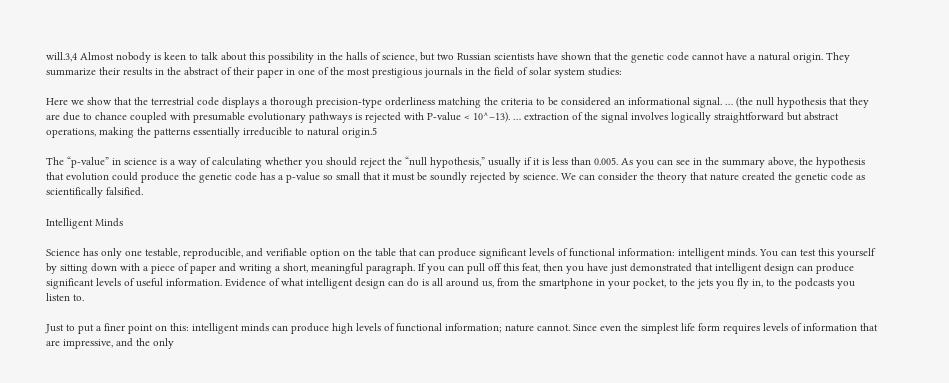will.3,4 Almost nobody is keen to talk about this possibility in the halls of science, but two Russian scientists have shown that the genetic code cannot have a natural origin. They summarize their results in the abstract of their paper in one of the most prestigious journals in the field of solar system studies:

Here we show that the terrestrial code displays a thorough precision-type orderliness matching the criteria to be considered an informational signal. … (the null hypothesis that they are due to chance coupled with presumable evolutionary pathways is rejected with P-value < 10^–13). … extraction of the signal involves logically straightforward but abstract operations, making the patterns essentially irreducible to natural origin.5

The “p-value” in science is a way of calculating whether you should reject the “null hypothesis,” usually if it is less than 0.005. As you can see in the summary above, the hypothesis that evolution could produce the genetic code has a p-value so small that it must be soundly rejected by science. We can consider the theory that nature created the genetic code as scientifically falsified.

Intelligent Minds

Science has only one testable, reproducible, and verifiable option on the table that can produce significant levels of functional information: intelligent minds. You can test this yourself by sitting down with a piece of paper and writing a short, meaningful paragraph. If you can pull off this feat, then you have just demonstrated that intelligent design can produce significant levels of useful information. Evidence of what intelligent design can do is all around us, from the smartphone in your pocket, to the jets you fly in, to the podcasts you listen to.

Just to put a finer point on this: intelligent minds can produce high levels of functional information; nature cannot. Since even the simplest life form requires levels of information that are impressive, and the only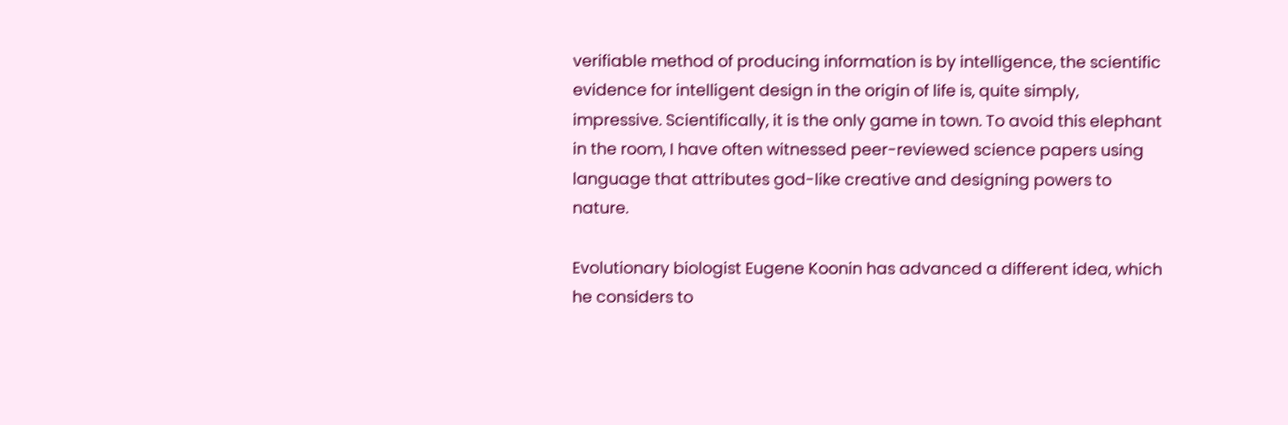verifiable method of producing information is by intelligence, the scientific evidence for intelligent design in the origin of life is, quite simply, impressive. Scientifically, it is the only game in town. To avoid this elephant in the room, I have often witnessed peer-reviewed science papers using language that attributes god-like creative and designing powers to nature.

Evolutionary biologist Eugene Koonin has advanced a different idea, which he considers to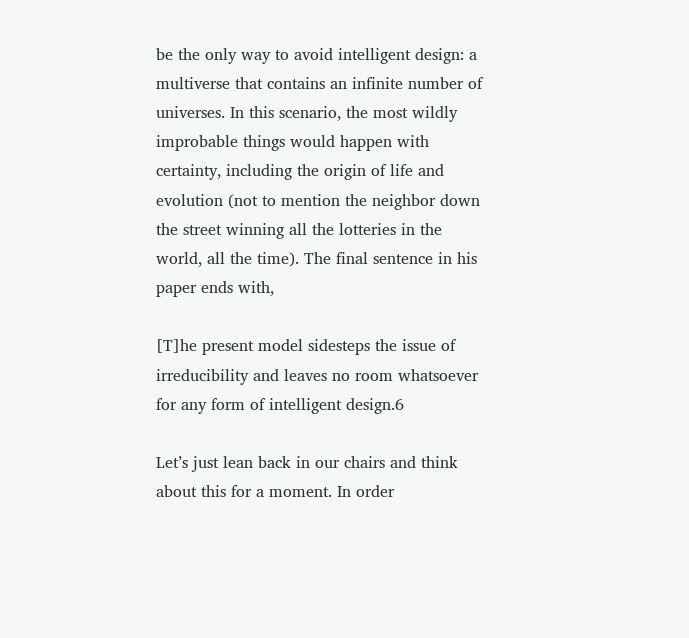be the only way to avoid intelligent design: a multiverse that contains an infinite number of universes. In this scenario, the most wildly improbable things would happen with certainty, including the origin of life and evolution (not to mention the neighbor down the street winning all the lotteries in the world, all the time). The final sentence in his paper ends with,

[T]he present model sidesteps the issue of irreducibility and leaves no room whatsoever for any form of intelligent design.6

Let’s just lean back in our chairs and think about this for a moment. In order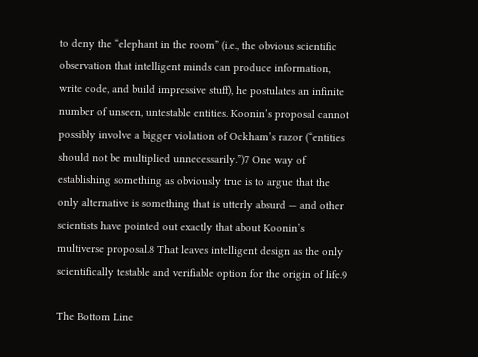to deny the “elephant in the room” (i.e., the obvious scientific observation that intelligent minds can produce information, write code, and build impressive stuff), he postulates an infinite number of unseen, untestable entities. Koonin’s proposal cannot possibly involve a bigger violation of Ockham’s razor (“entities should not be multiplied unnecessarily.”)7 One way of establishing something as obviously true is to argue that the only alternative is something that is utterly absurd — and other scientists have pointed out exactly that about Koonin’s multiverse proposal.8 That leaves intelligent design as the only scientifically testable and verifiable option for the origin of life.9

The Bottom Line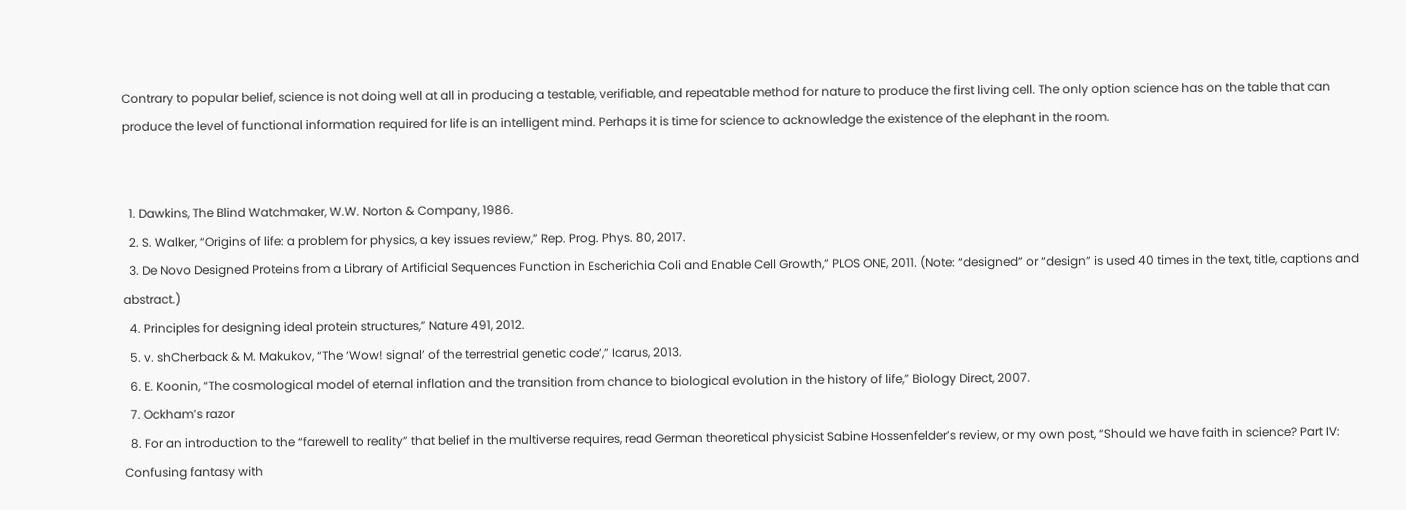Contrary to popular belief, science is not doing well at all in producing a testable, verifiable, and repeatable method for nature to produce the first living cell. The only option science has on the table that can produce the level of functional information required for life is an intelligent mind. Perhaps it is time for science to acknowledge the existence of the elephant in the room.


  1. Dawkins, The Blind Watchmaker, W.W. Norton & Company, 1986.
  2. S. Walker, “Origins of life: a problem for physics, a key issues review,” Rep. Prog. Phys. 80, 2017.
  3. De Novo Designed Proteins from a Library of Artificial Sequences Function in Escherichia Coli and Enable Cell Growth,” PLOS ONE, 2011. (Note: “designed” or “design” is used 40 times in the text, title, captions and abstract.)
  4. Principles for designing ideal protein structures,” Nature 491, 2012.
  5. v. shCherback & M. Makukov, “The ‘Wow! signal’ of the terrestrial genetic code’,” Icarus, 2013.
  6. E. Koonin, “The cosmological model of eternal inflation and the transition from chance to biological evolution in the history of life,” Biology Direct, 2007.
  7. Ockham’s razor
  8. For an introduction to the “farewell to reality” that belief in the multiverse requires, read German theoretical physicist Sabine Hossenfelder’s review, or my own post, “Should we have faith in science? Part IV: Confusing fantasy with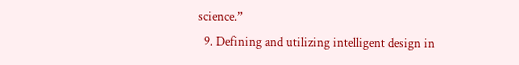science.”
  9. Defining and utilizing intelligent design in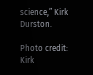science,” Kirk Durston.

Photo credit: Kirk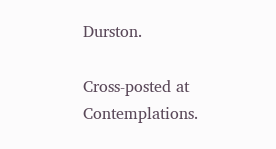Durston.

Cross-posted at Contemplations.